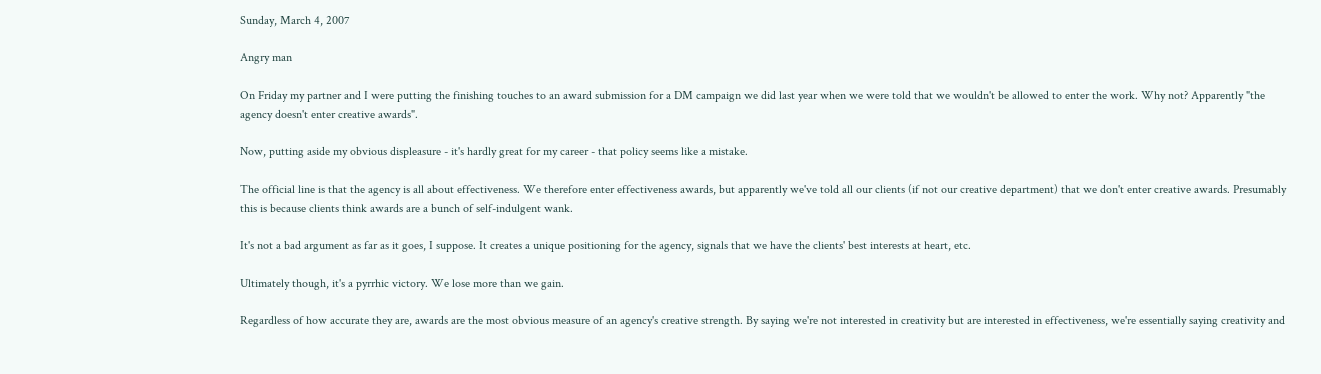Sunday, March 4, 2007

Angry man

On Friday my partner and I were putting the finishing touches to an award submission for a DM campaign we did last year when we were told that we wouldn't be allowed to enter the work. Why not? Apparently "the agency doesn't enter creative awards".

Now, putting aside my obvious displeasure - it's hardly great for my career - that policy seems like a mistake.

The official line is that the agency is all about effectiveness. We therefore enter effectiveness awards, but apparently we've told all our clients (if not our creative department) that we don't enter creative awards. Presumably this is because clients think awards are a bunch of self-indulgent wank.

It's not a bad argument as far as it goes, I suppose. It creates a unique positioning for the agency, signals that we have the clients' best interests at heart, etc.

Ultimately though, it's a pyrrhic victory. We lose more than we gain.

Regardless of how accurate they are, awards are the most obvious measure of an agency's creative strength. By saying we're not interested in creativity but are interested in effectiveness, we're essentially saying creativity and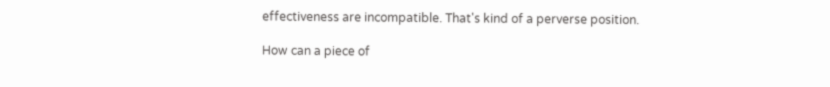effectiveness are incompatible. That's kind of a perverse position.

How can a piece of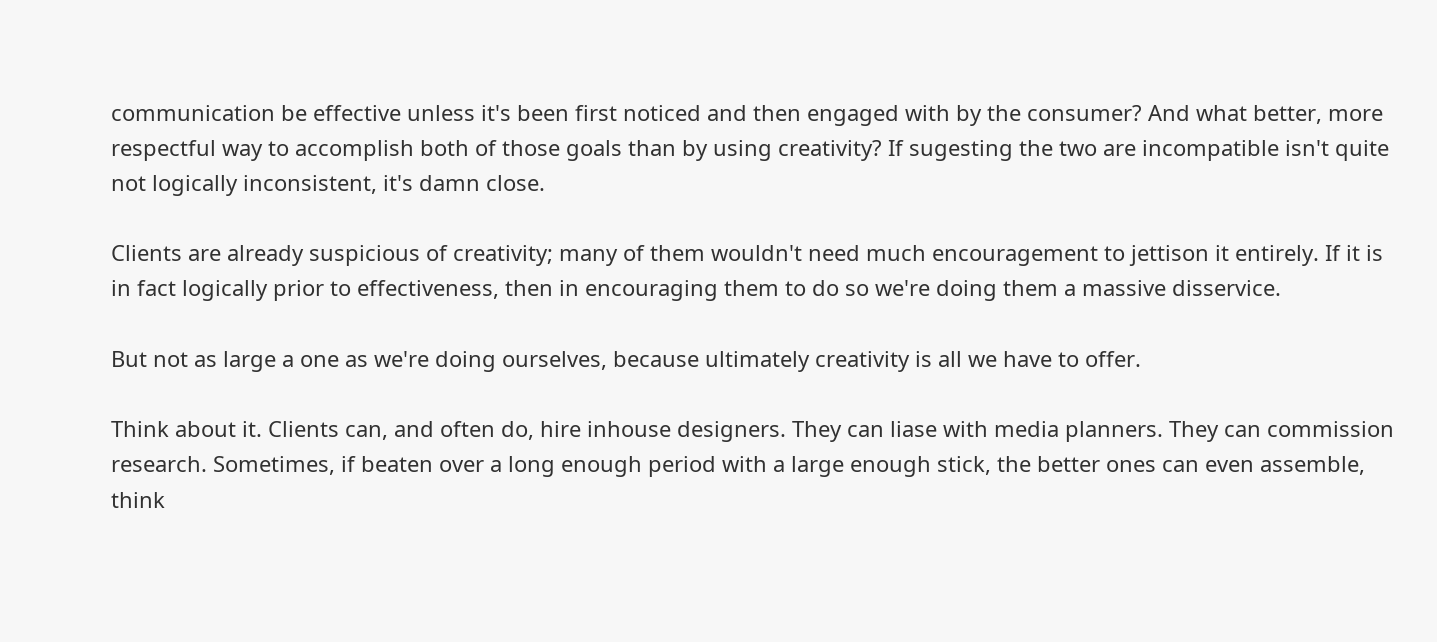communication be effective unless it's been first noticed and then engaged with by the consumer? And what better, more respectful way to accomplish both of those goals than by using creativity? If sugesting the two are incompatible isn't quite not logically inconsistent, it's damn close.

Clients are already suspicious of creativity; many of them wouldn't need much encouragement to jettison it entirely. If it is in fact logically prior to effectiveness, then in encouraging them to do so we're doing them a massive disservice.

But not as large a one as we're doing ourselves, because ultimately creativity is all we have to offer.

Think about it. Clients can, and often do, hire inhouse designers. They can liase with media planners. They can commission research. Sometimes, if beaten over a long enough period with a large enough stick, the better ones can even assemble, think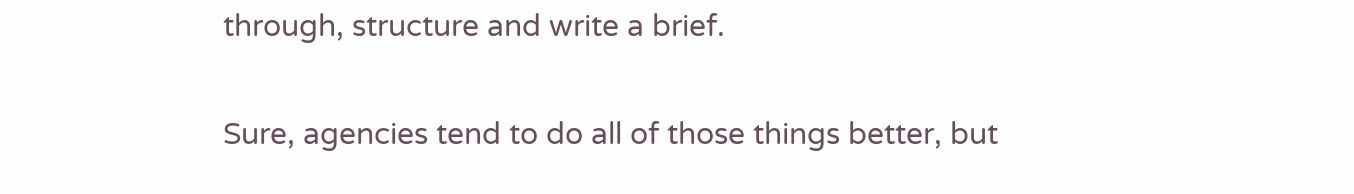through, structure and write a brief.

Sure, agencies tend to do all of those things better, but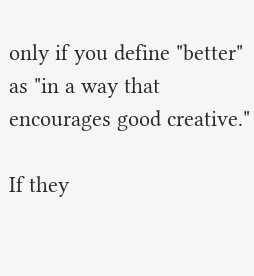only if you define "better" as "in a way that encourages good creative."

If they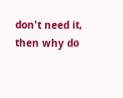don't need it, then why do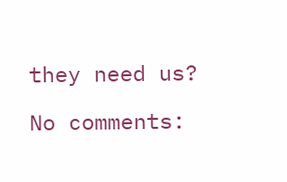they need us?

No comments: